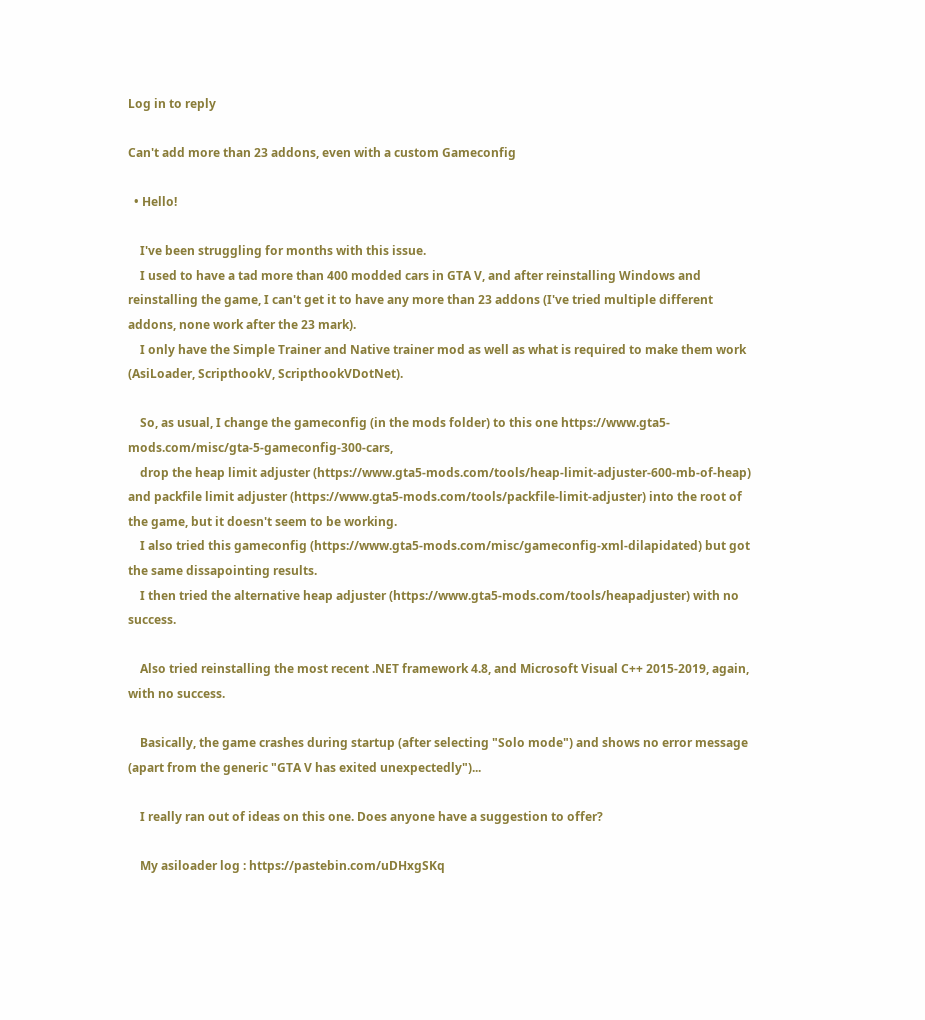Log in to reply

Can't add more than 23 addons, even with a custom Gameconfig

  • Hello!

    I've been struggling for months with this issue.
    I used to have a tad more than 400 modded cars in GTA V, and after reinstalling Windows and reinstalling the game, I can't get it to have any more than 23 addons (I've tried multiple different addons, none work after the 23 mark).
    I only have the Simple Trainer and Native trainer mod as well as what is required to make them work (AsiLoader, ScripthookV, ScripthookVDotNet).

    So, as usual, I change the gameconfig (in the mods folder) to this one https://www.gta5-mods.com/misc/gta-5-gameconfig-300-cars,
    drop the heap limit adjuster (https://www.gta5-mods.com/tools/heap-limit-adjuster-600-mb-of-heap) and packfile limit adjuster (https://www.gta5-mods.com/tools/packfile-limit-adjuster) into the root of the game, but it doesn't seem to be working.
    I also tried this gameconfig (https://www.gta5-mods.com/misc/gameconfig-xml-dilapidated) but got the same dissapointing results.
    I then tried the alternative heap adjuster (https://www.gta5-mods.com/tools/heapadjuster) with no success.

    Also tried reinstalling the most recent .NET framework 4.8, and Microsoft Visual C++ 2015-2019, again, with no success.

    Basically, the game crashes during startup (after selecting "Solo mode") and shows no error message (apart from the generic "GTA V has exited unexpectedly")...

    I really ran out of ideas on this one. Does anyone have a suggestion to offer?

    My asiloader log : https://pastebin.com/uDHxgSKq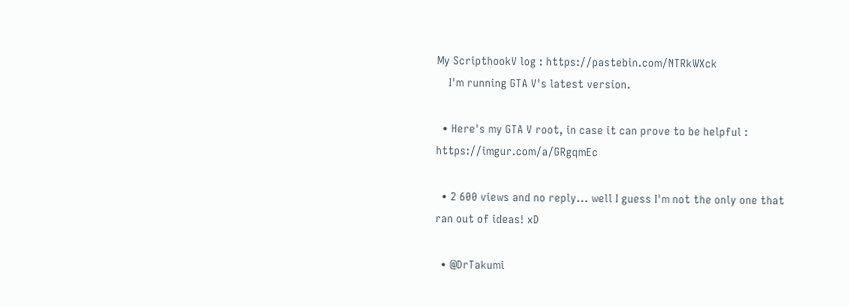My ScripthookV log : https://pastebin.com/NTRkWXck
    I'm running GTA V's latest version.

  • Here's my GTA V root, in case it can prove to be helpful : https://imgur.com/a/GRgqmEc

  • 2 600 views and no reply... well I guess I'm not the only one that ran out of ideas! xD

  • @DrTakumi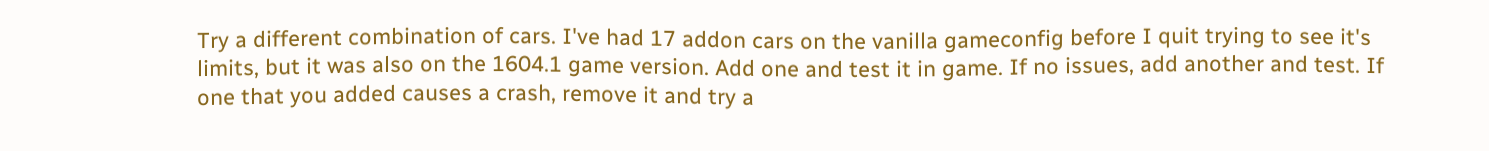Try a different combination of cars. I've had 17 addon cars on the vanilla gameconfig before I quit trying to see it's limits, but it was also on the 1604.1 game version. Add one and test it in game. If no issues, add another and test. If one that you added causes a crash, remove it and try a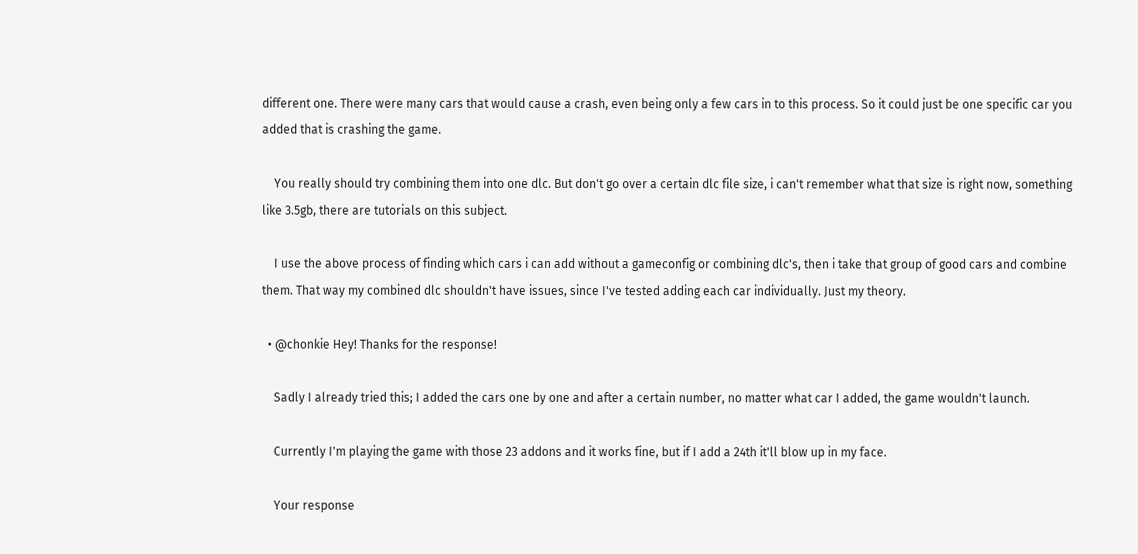different one. There were many cars that would cause a crash, even being only a few cars in to this process. So it could just be one specific car you added that is crashing the game.

    You really should try combining them into one dlc. But don't go over a certain dlc file size, i can't remember what that size is right now, something like 3.5gb, there are tutorials on this subject.

    I use the above process of finding which cars i can add without a gameconfig or combining dlc's, then i take that group of good cars and combine them. That way my combined dlc shouldn't have issues, since I've tested adding each car individually. Just my theory.

  • @chonkie Hey! Thanks for the response!

    Sadly I already tried this; I added the cars one by one and after a certain number, no matter what car I added, the game wouldn't launch.

    Currently I'm playing the game with those 23 addons and it works fine, but if I add a 24th it'll blow up in my face.

    Your response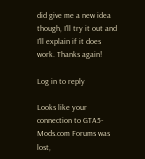did give me a new idea though, I'll try it out and I'll explain if it does work. Thanks again!

Log in to reply

Looks like your connection to GTA5-Mods.com Forums was lost,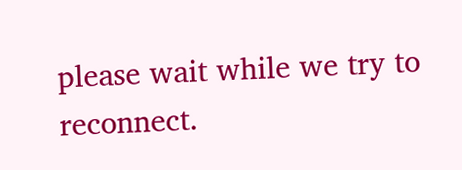please wait while we try to reconnect.